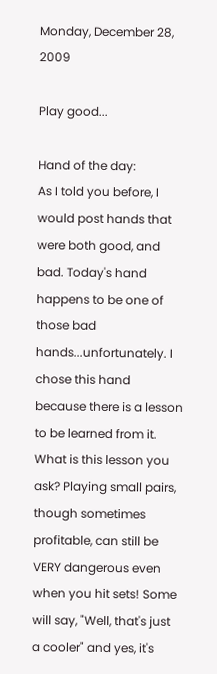Monday, December 28, 2009

Play good...

Hand of the day:
As I told you before, I would post hands that were both good, and bad. Today's hand happens to be one of those bad hands...unfortunately. I chose this hand because there is a lesson to be learned from it.
What is this lesson you ask? Playing small pairs, though sometimes profitable, can still be VERY dangerous even when you hit sets! Some will say, "Well, that's just a cooler" and yes, it's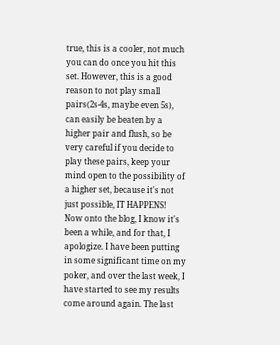true, this is a cooler, not much you can do once you hit this set. However, this is a good reason to not play small pairs(2s-4s, maybe even 5s), can easily be beaten by a higher pair and flush, so be very careful if you decide to play these pairs, keep your mind open to the possibility of a higher set, because it's not just possible, IT HAPPENS!
Now onto the blog, I know it's been a while, and for that, I apologize. I have been putting in some significant time on my poker, and over the last week, I have started to see my results come around again. The last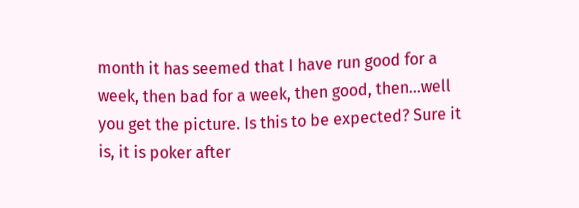month it has seemed that I have run good for a week, then bad for a week, then good, then...well you get the picture. Is this to be expected? Sure it is, it is poker after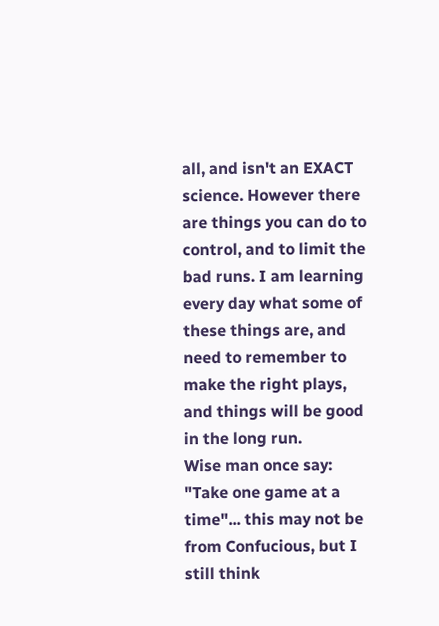all, and isn't an EXACT science. However there are things you can do to control, and to limit the bad runs. I am learning every day what some of these things are, and need to remember to make the right plays, and things will be good in the long run.
Wise man once say: "Take one game at a time"... this may not be from Confucious, but I still think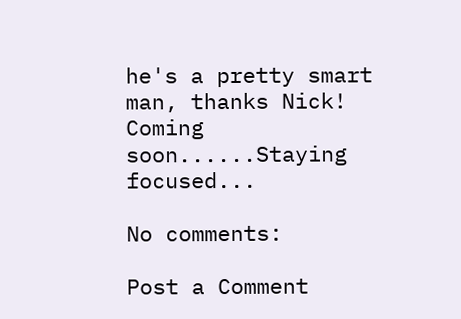he's a pretty smart man, thanks Nick!
Coming soon......Staying focused...

No comments:

Post a Comment